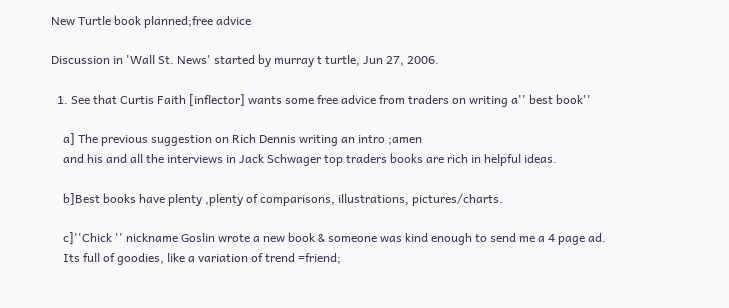New Turtle book planned;free advice

Discussion in 'Wall St. News' started by murray t turtle, Jun 27, 2006.

  1. See that Curtis Faith [inflector] wants some free advice from traders on writing a'' best book''

    a] The previous suggestion on Rich Dennis writing an intro ;amen
    and his and all the interviews in Jack Schwager top traders books are rich in helpful ideas.

    b]Best books have plenty ,plenty of comparisons, illustrations, pictures/charts.

    c]''Chick '' nickname Goslin wrote a new book & someone was kind enough to send me a 4 page ad.
    Its full of goodies, like a variation of trend =friend;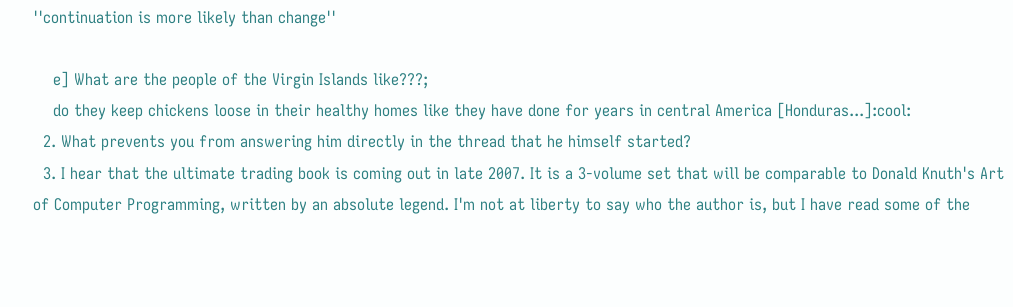''continuation is more likely than change''

    e] What are the people of the Virgin Islands like???;
    do they keep chickens loose in their healthy homes like they have done for years in central America [Honduras...]:cool:
  2. What prevents you from answering him directly in the thread that he himself started?
  3. I hear that the ultimate trading book is coming out in late 2007. It is a 3-volume set that will be comparable to Donald Knuth's Art of Computer Programming, written by an absolute legend. I'm not at liberty to say who the author is, but I have read some of the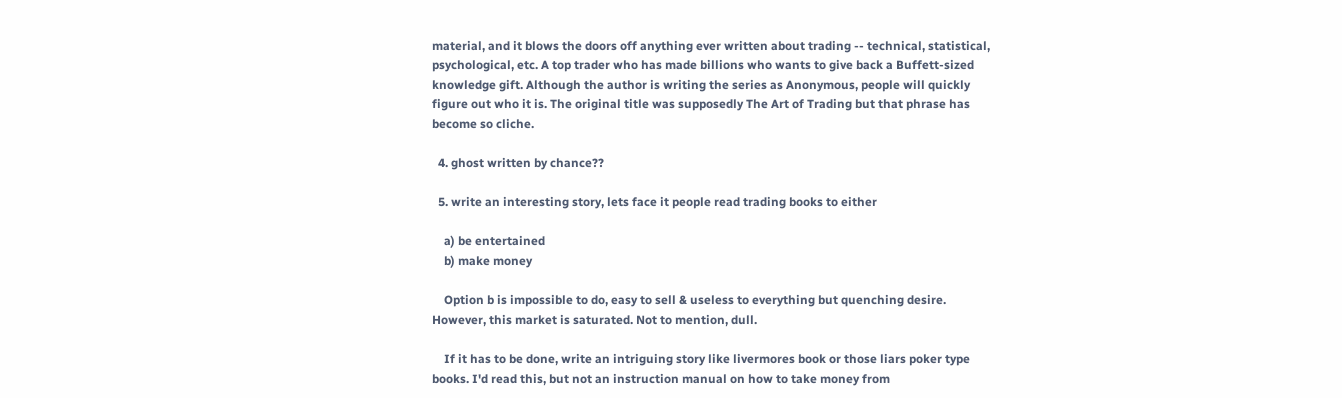material, and it blows the doors off anything ever written about trading -- technical, statistical, psychological, etc. A top trader who has made billions who wants to give back a Buffett-sized knowledge gift. Although the author is writing the series as Anonymous, people will quickly figure out who it is. The original title was supposedly The Art of Trading but that phrase has become so cliche.

  4. ghost written by chance??

  5. write an interesting story, lets face it people read trading books to either

    a) be entertained
    b) make money

    Option b is impossible to do, easy to sell & useless to everything but quenching desire. However, this market is saturated. Not to mention, dull.

    If it has to be done, write an intriguing story like livermores book or those liars poker type books. I'd read this, but not an instruction manual on how to take money from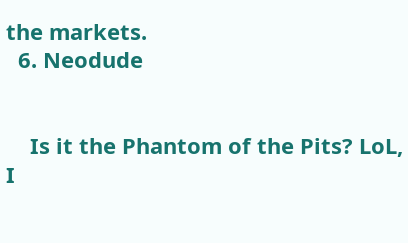the markets.
  6. Neodude


    Is it the Phantom of the Pits? LoL, I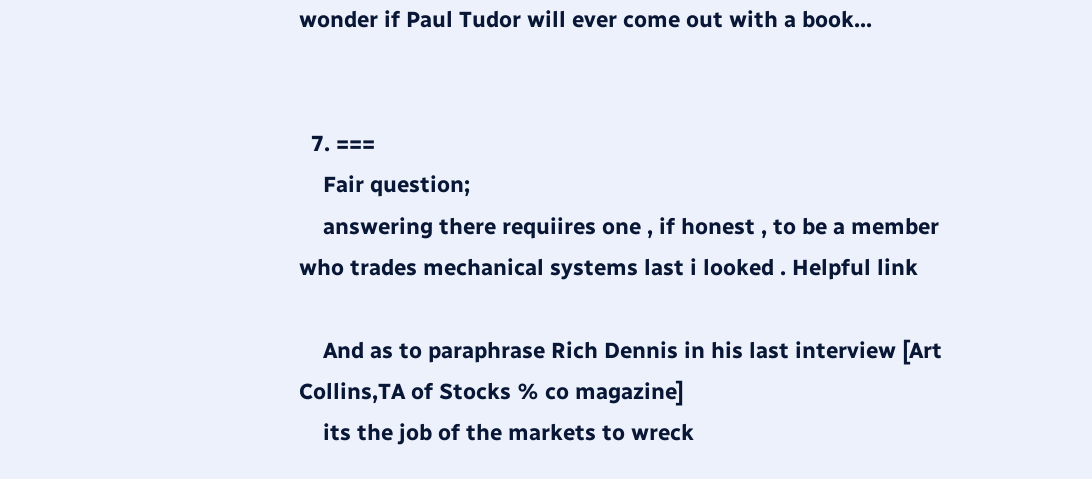wonder if Paul Tudor will ever come out with a book...


  7. ===
    Fair question;
    answering there requiires one , if honest , to be a member who trades mechanical systems last i looked . Helpful link

    And as to paraphrase Rich Dennis in his last interview [Art Collins,TA of Stocks % co magazine]
    its the job of the markets to wreck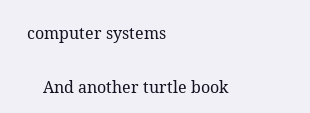computer systems

    And another turtle book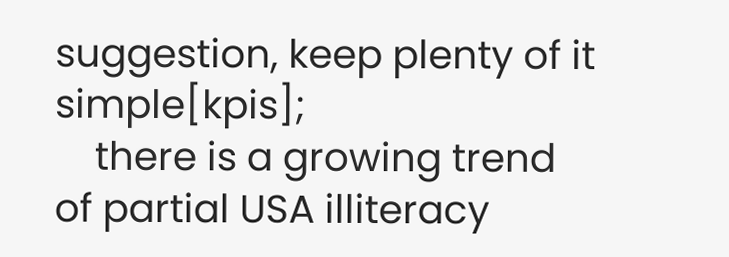suggestion, keep plenty of it simple[kpis];
    there is a growing trend of partial USA illiteracy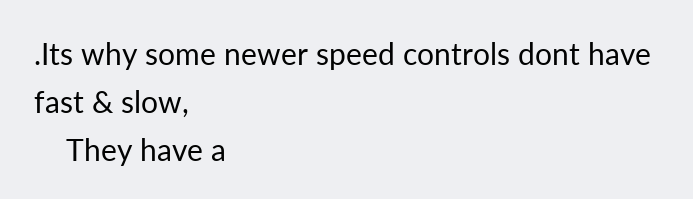.Its why some newer speed controls dont have fast & slow,
    They have a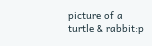picture of a turtle & rabbit:p